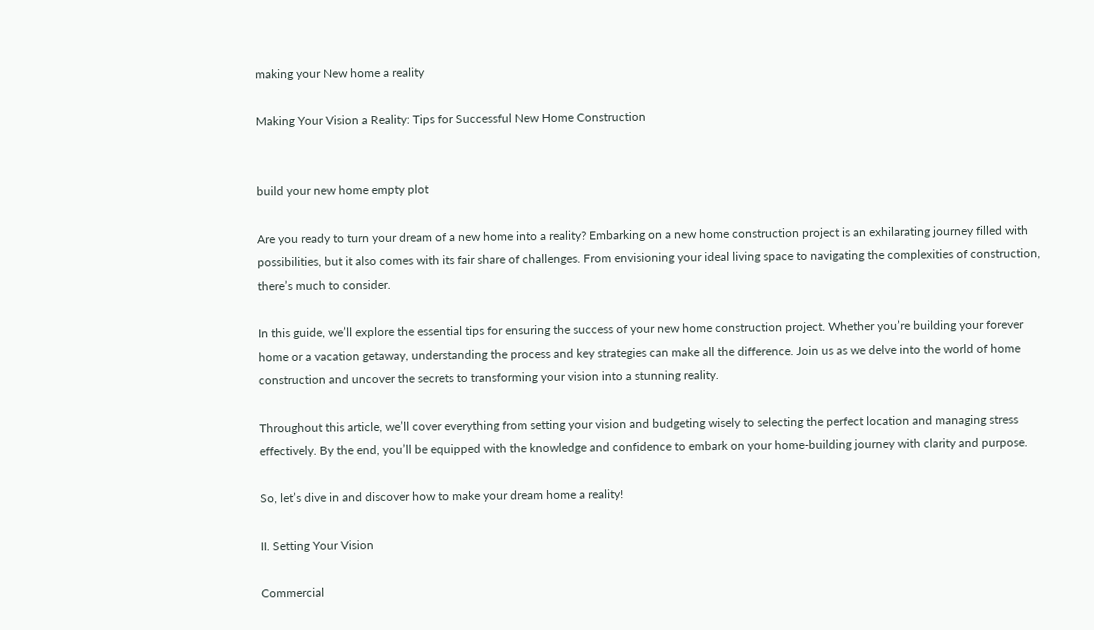making your New home a reality

Making Your Vision a Reality: Tips for Successful New Home Construction


build your new home empty plot

Are you ready to turn your dream of a new home into a reality? Embarking on a new home construction project is an exhilarating journey filled with possibilities, but it also comes with its fair share of challenges. From envisioning your ideal living space to navigating the complexities of construction, there’s much to consider.

In this guide, we’ll explore the essential tips for ensuring the success of your new home construction project. Whether you’re building your forever home or a vacation getaway, understanding the process and key strategies can make all the difference. Join us as we delve into the world of home construction and uncover the secrets to transforming your vision into a stunning reality.

Throughout this article, we’ll cover everything from setting your vision and budgeting wisely to selecting the perfect location and managing stress effectively. By the end, you’ll be equipped with the knowledge and confidence to embark on your home-building journey with clarity and purpose.

So, let’s dive in and discover how to make your dream home a reality!

II. Setting Your Vision

Commercial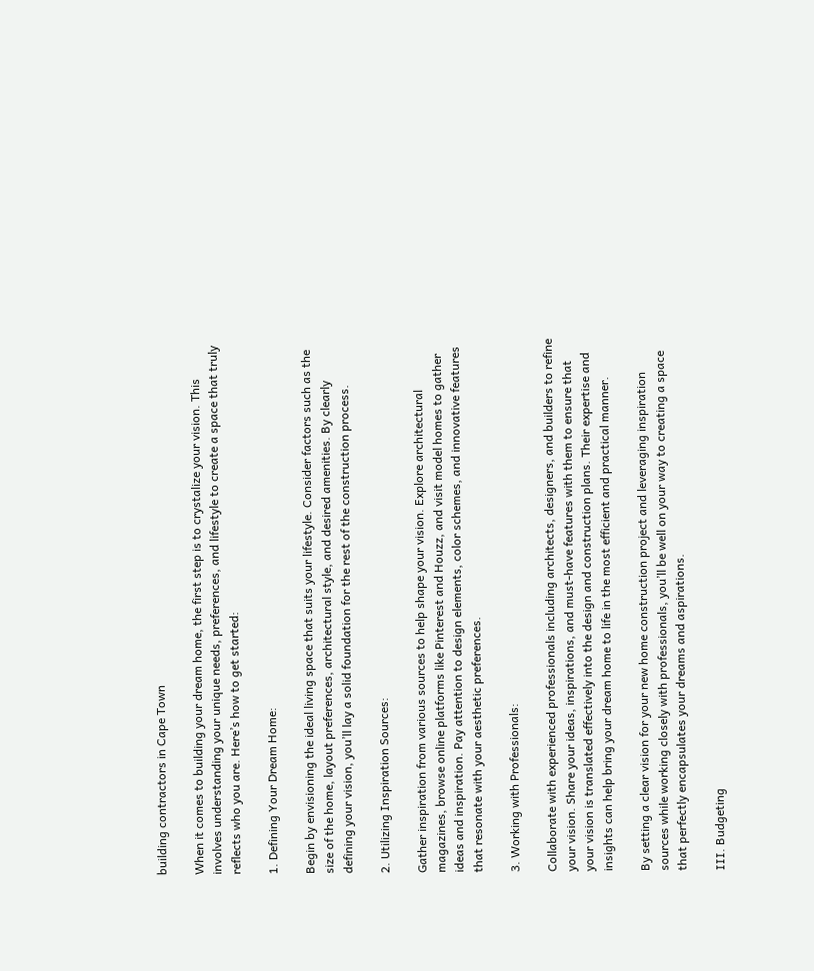building contractors in Cape Town

When it comes to building your dream home, the first step is to crystalize your vision. This involves understanding your unique needs, preferences, and lifestyle to create a space that truly reflects who you are. Here’s how to get started:

1. Defining Your Dream Home:

Begin by envisioning the ideal living space that suits your lifestyle. Consider factors such as the size of the home, layout preferences, architectural style, and desired amenities. By clearly defining your vision, you’ll lay a solid foundation for the rest of the construction process.

2. Utilizing Inspiration Sources:

Gather inspiration from various sources to help shape your vision. Explore architectural magazines, browse online platforms like Pinterest and Houzz, and visit model homes to gather ideas and inspiration. Pay attention to design elements, color schemes, and innovative features that resonate with your aesthetic preferences.

3. Working with Professionals:

Collaborate with experienced professionals including architects, designers, and builders to refine your vision. Share your ideas, inspirations, and must-have features with them to ensure that your vision is translated effectively into the design and construction plans. Their expertise and insights can help bring your dream home to life in the most efficient and practical manner.

By setting a clear vision for your new home construction project and leveraging inspiration sources while working closely with professionals, you’ll be well on your way to creating a space that perfectly encapsulates your dreams and aspirations.

III. Budgeting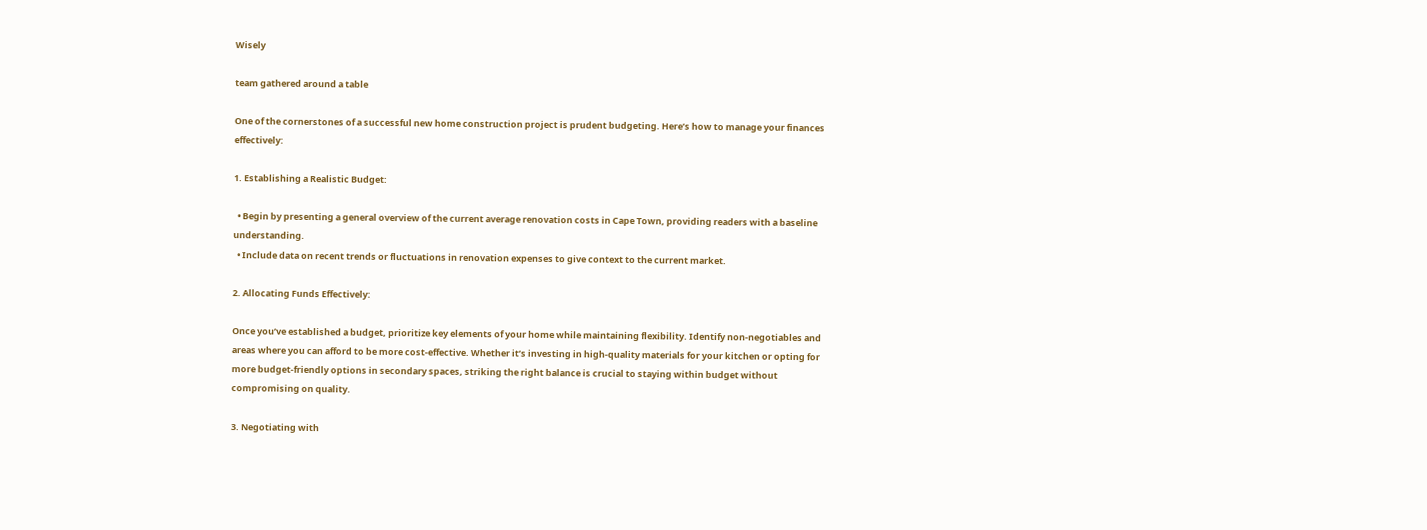Wisely

team gathered around a table

One of the cornerstones of a successful new home construction project is prudent budgeting. Here’s how to manage your finances effectively:

1. Establishing a Realistic Budget:

  • Begin by presenting a general overview of the current average renovation costs in Cape Town, providing readers with a baseline understanding.
  • Include data on recent trends or fluctuations in renovation expenses to give context to the current market.

2. Allocating Funds Effectively:

Once you’ve established a budget, prioritize key elements of your home while maintaining flexibility. Identify non-negotiables and areas where you can afford to be more cost-effective. Whether it’s investing in high-quality materials for your kitchen or opting for more budget-friendly options in secondary spaces, striking the right balance is crucial to staying within budget without compromising on quality.

3. Negotiating with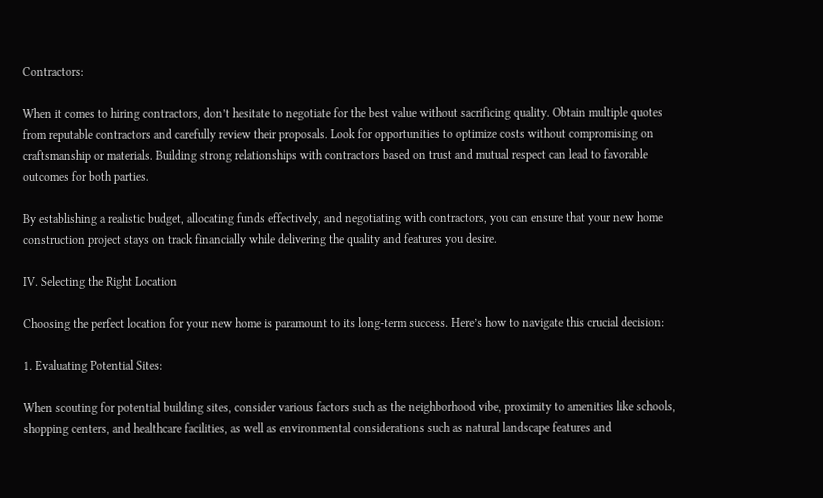Contractors:

When it comes to hiring contractors, don’t hesitate to negotiate for the best value without sacrificing quality. Obtain multiple quotes from reputable contractors and carefully review their proposals. Look for opportunities to optimize costs without compromising on craftsmanship or materials. Building strong relationships with contractors based on trust and mutual respect can lead to favorable outcomes for both parties.

By establishing a realistic budget, allocating funds effectively, and negotiating with contractors, you can ensure that your new home construction project stays on track financially while delivering the quality and features you desire.

IV. Selecting the Right Location

Choosing the perfect location for your new home is paramount to its long-term success. Here’s how to navigate this crucial decision:

1. Evaluating Potential Sites:

When scouting for potential building sites, consider various factors such as the neighborhood vibe, proximity to amenities like schools, shopping centers, and healthcare facilities, as well as environmental considerations such as natural landscape features and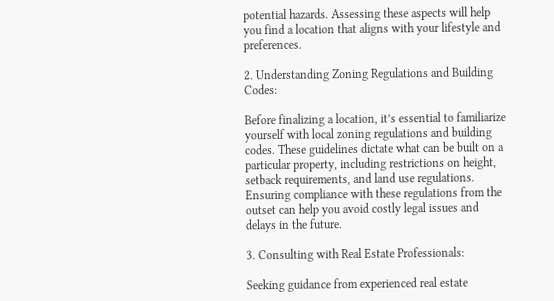potential hazards. Assessing these aspects will help you find a location that aligns with your lifestyle and preferences.

2. Understanding Zoning Regulations and Building Codes:

Before finalizing a location, it’s essential to familiarize yourself with local zoning regulations and building codes. These guidelines dictate what can be built on a particular property, including restrictions on height, setback requirements, and land use regulations. Ensuring compliance with these regulations from the outset can help you avoid costly legal issues and delays in the future.

3. Consulting with Real Estate Professionals:

Seeking guidance from experienced real estate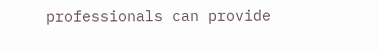professionals can provide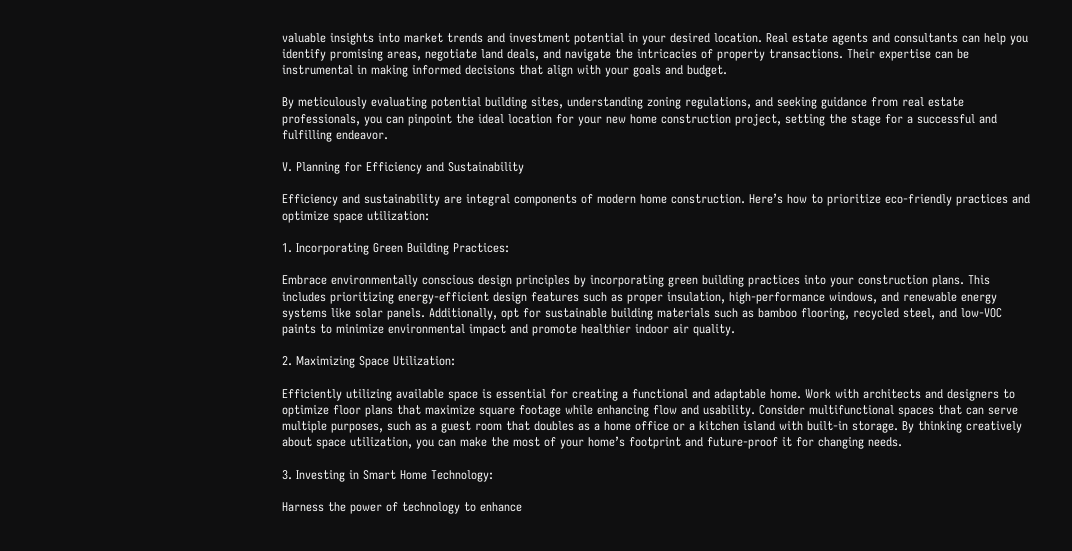valuable insights into market trends and investment potential in your desired location. Real estate agents and consultants can help you identify promising areas, negotiate land deals, and navigate the intricacies of property transactions. Their expertise can be instrumental in making informed decisions that align with your goals and budget.

By meticulously evaluating potential building sites, understanding zoning regulations, and seeking guidance from real estate professionals, you can pinpoint the ideal location for your new home construction project, setting the stage for a successful and fulfilling endeavor.

V. Planning for Efficiency and Sustainability

Efficiency and sustainability are integral components of modern home construction. Here’s how to prioritize eco-friendly practices and optimize space utilization:

1. Incorporating Green Building Practices:

Embrace environmentally conscious design principles by incorporating green building practices into your construction plans. This includes prioritizing energy-efficient design features such as proper insulation, high-performance windows, and renewable energy systems like solar panels. Additionally, opt for sustainable building materials such as bamboo flooring, recycled steel, and low-VOC paints to minimize environmental impact and promote healthier indoor air quality.

2. Maximizing Space Utilization:

Efficiently utilizing available space is essential for creating a functional and adaptable home. Work with architects and designers to optimize floor plans that maximize square footage while enhancing flow and usability. Consider multifunctional spaces that can serve multiple purposes, such as a guest room that doubles as a home office or a kitchen island with built-in storage. By thinking creatively about space utilization, you can make the most of your home’s footprint and future-proof it for changing needs.

3. Investing in Smart Home Technology:

Harness the power of technology to enhance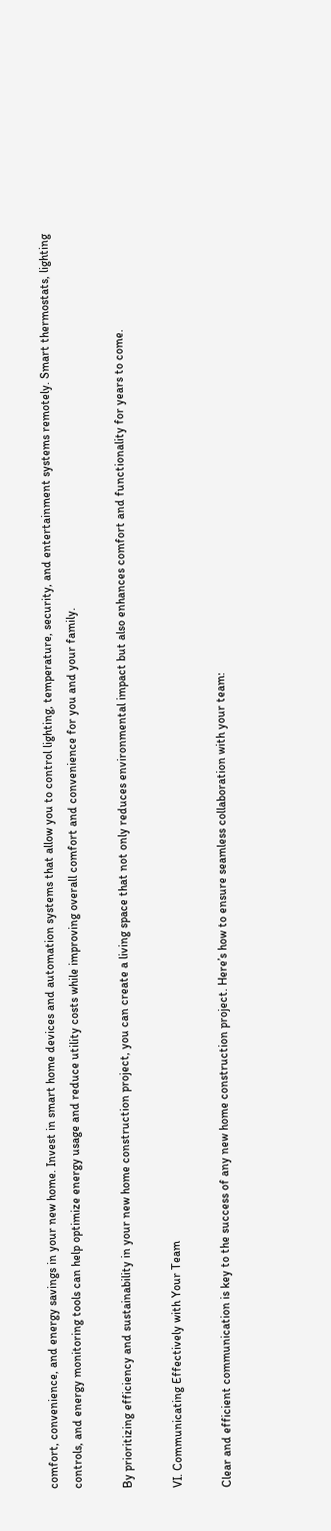comfort, convenience, and energy savings in your new home. Invest in smart home devices and automation systems that allow you to control lighting, temperature, security, and entertainment systems remotely. Smart thermostats, lighting controls, and energy monitoring tools can help optimize energy usage and reduce utility costs while improving overall comfort and convenience for you and your family.

By prioritizing efficiency and sustainability in your new home construction project, you can create a living space that not only reduces environmental impact but also enhances comfort and functionality for years to come.

VI. Communicating Effectively with Your Team

Clear and efficient communication is key to the success of any new home construction project. Here’s how to ensure seamless collaboration with your team: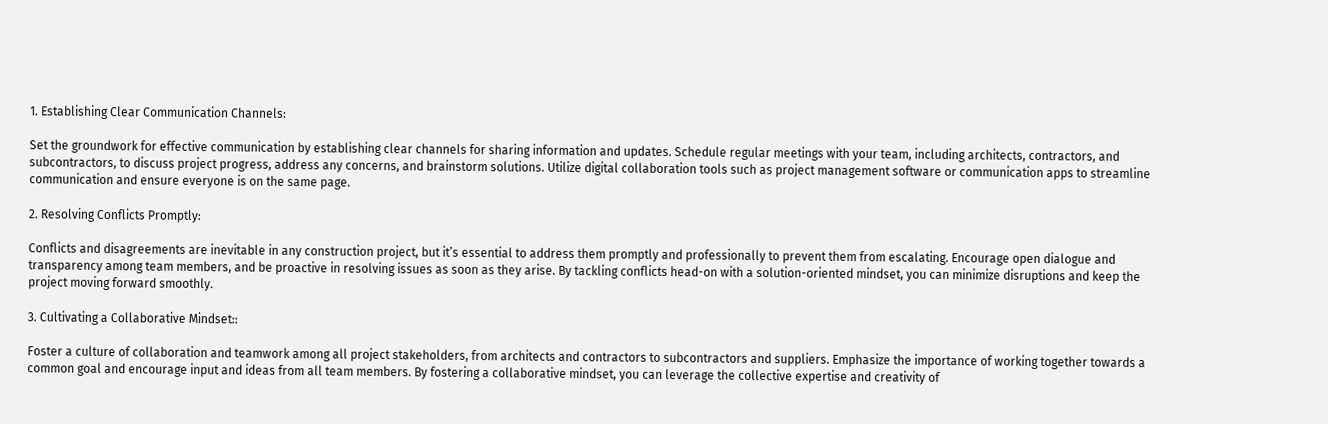1. Establishing Clear Communication Channels:

Set the groundwork for effective communication by establishing clear channels for sharing information and updates. Schedule regular meetings with your team, including architects, contractors, and subcontractors, to discuss project progress, address any concerns, and brainstorm solutions. Utilize digital collaboration tools such as project management software or communication apps to streamline communication and ensure everyone is on the same page.

2. Resolving Conflicts Promptly:

Conflicts and disagreements are inevitable in any construction project, but it’s essential to address them promptly and professionally to prevent them from escalating. Encourage open dialogue and transparency among team members, and be proactive in resolving issues as soon as they arise. By tackling conflicts head-on with a solution-oriented mindset, you can minimize disruptions and keep the project moving forward smoothly.

3. Cultivating a Collaborative Mindset::

Foster a culture of collaboration and teamwork among all project stakeholders, from architects and contractors to subcontractors and suppliers. Emphasize the importance of working together towards a common goal and encourage input and ideas from all team members. By fostering a collaborative mindset, you can leverage the collective expertise and creativity of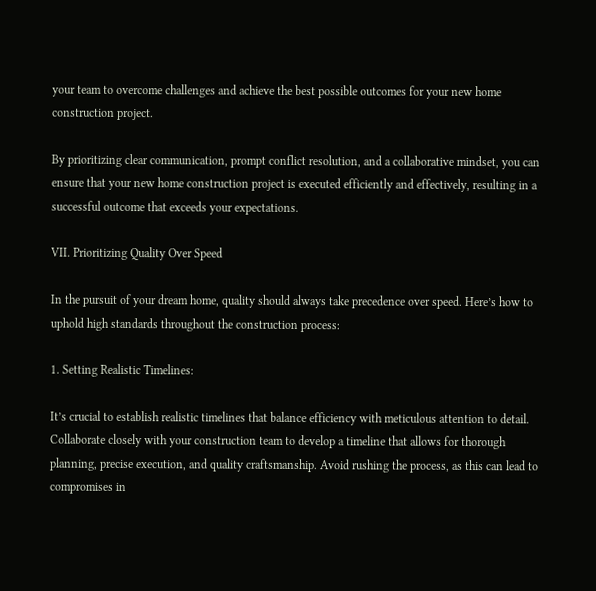your team to overcome challenges and achieve the best possible outcomes for your new home construction project.

By prioritizing clear communication, prompt conflict resolution, and a collaborative mindset, you can ensure that your new home construction project is executed efficiently and effectively, resulting in a successful outcome that exceeds your expectations.

VII. Prioritizing Quality Over Speed

In the pursuit of your dream home, quality should always take precedence over speed. Here’s how to uphold high standards throughout the construction process:

1. Setting Realistic Timelines:

It’s crucial to establish realistic timelines that balance efficiency with meticulous attention to detail. Collaborate closely with your construction team to develop a timeline that allows for thorough planning, precise execution, and quality craftsmanship. Avoid rushing the process, as this can lead to compromises in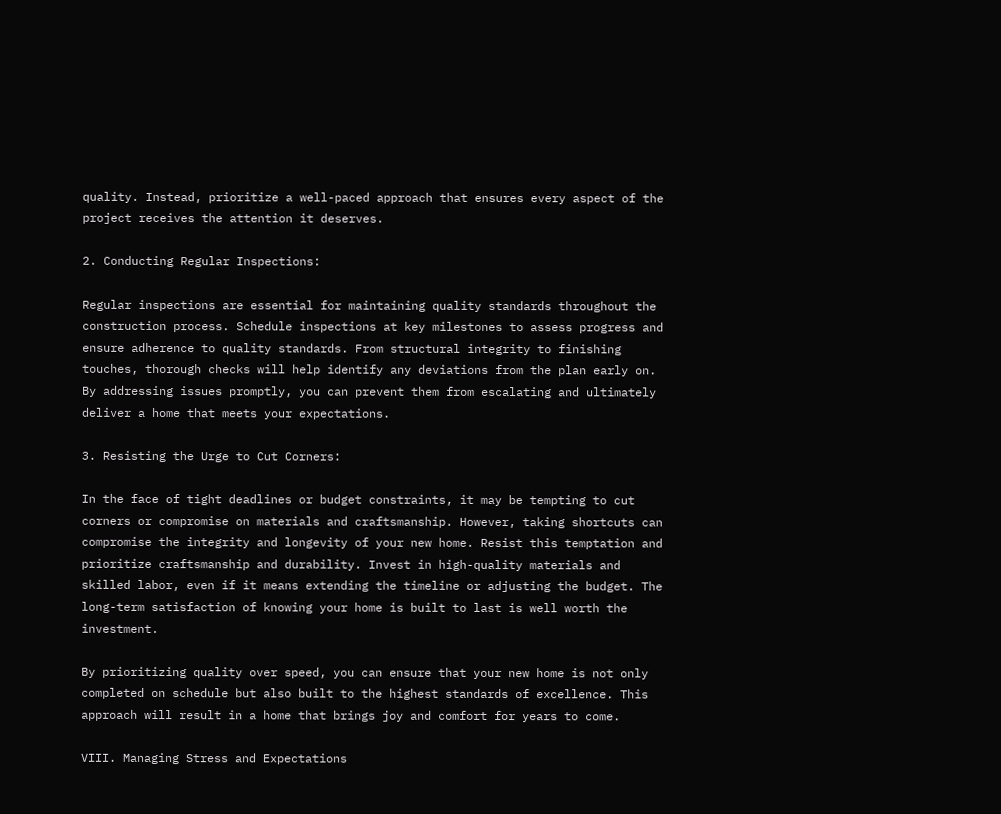quality. Instead, prioritize a well-paced approach that ensures every aspect of the project receives the attention it deserves.

2. Conducting Regular Inspections:

Regular inspections are essential for maintaining quality standards throughout the construction process. Schedule inspections at key milestones to assess progress and ensure adherence to quality standards. From structural integrity to finishing touches, thorough checks will help identify any deviations from the plan early on. By addressing issues promptly, you can prevent them from escalating and ultimately deliver a home that meets your expectations.

3. Resisting the Urge to Cut Corners:

In the face of tight deadlines or budget constraints, it may be tempting to cut corners or compromise on materials and craftsmanship. However, taking shortcuts can compromise the integrity and longevity of your new home. Resist this temptation and prioritize craftsmanship and durability. Invest in high-quality materials and skilled labor, even if it means extending the timeline or adjusting the budget. The long-term satisfaction of knowing your home is built to last is well worth the investment.

By prioritizing quality over speed, you can ensure that your new home is not only completed on schedule but also built to the highest standards of excellence. This approach will result in a home that brings joy and comfort for years to come.

VIII. Managing Stress and Expectations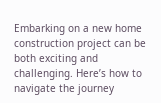Embarking on a new home construction project can be both exciting and challenging. Here’s how to navigate the journey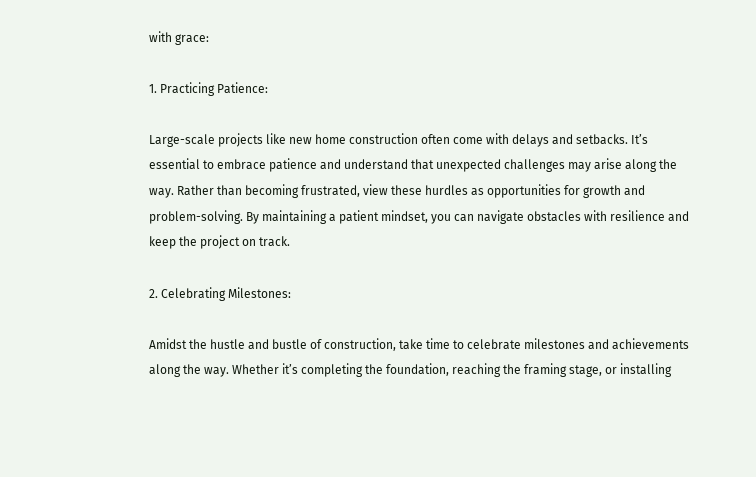with grace:

1. Practicing Patience:

Large-scale projects like new home construction often come with delays and setbacks. It’s essential to embrace patience and understand that unexpected challenges may arise along the way. Rather than becoming frustrated, view these hurdles as opportunities for growth and problem-solving. By maintaining a patient mindset, you can navigate obstacles with resilience and keep the project on track.

2. Celebrating Milestones:

Amidst the hustle and bustle of construction, take time to celebrate milestones and achievements along the way. Whether it’s completing the foundation, reaching the framing stage, or installing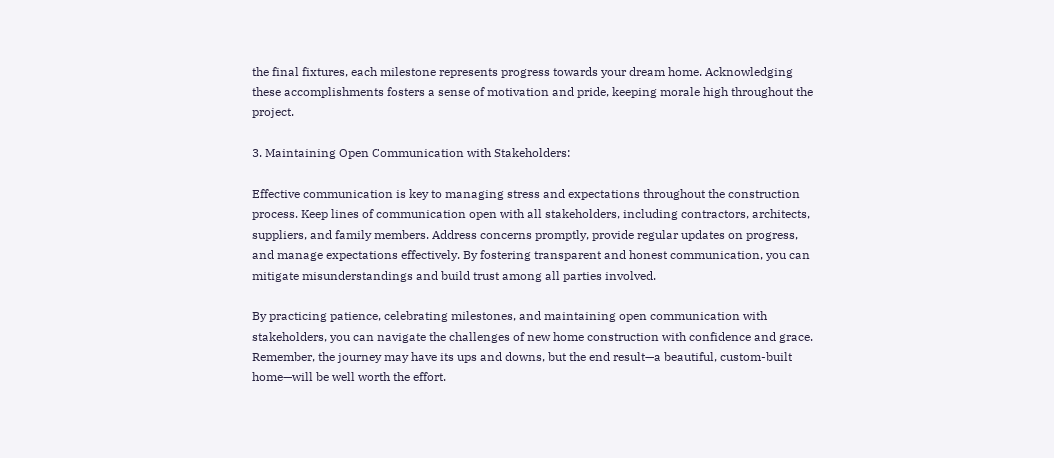the final fixtures, each milestone represents progress towards your dream home. Acknowledging these accomplishments fosters a sense of motivation and pride, keeping morale high throughout the project.

3. Maintaining Open Communication with Stakeholders:

Effective communication is key to managing stress and expectations throughout the construction process. Keep lines of communication open with all stakeholders, including contractors, architects, suppliers, and family members. Address concerns promptly, provide regular updates on progress, and manage expectations effectively. By fostering transparent and honest communication, you can mitigate misunderstandings and build trust among all parties involved.

By practicing patience, celebrating milestones, and maintaining open communication with stakeholders, you can navigate the challenges of new home construction with confidence and grace. Remember, the journey may have its ups and downs, but the end result—a beautiful, custom-built home—will be well worth the effort.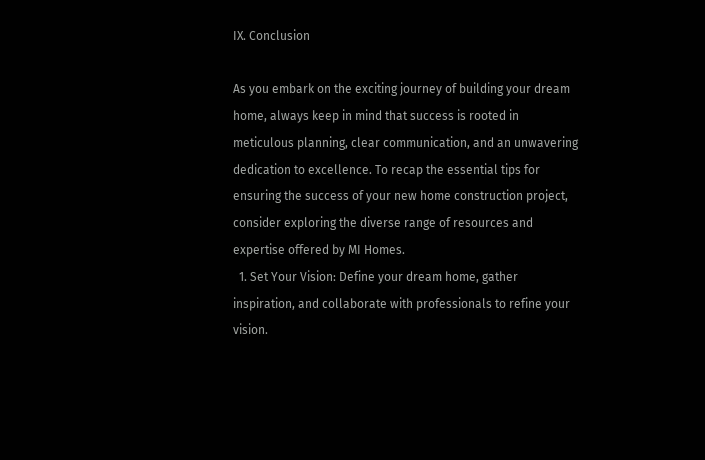IX. Conclusion

As you embark on the exciting journey of building your dream home, always keep in mind that success is rooted in meticulous planning, clear communication, and an unwavering dedication to excellence. To recap the essential tips for ensuring the success of your new home construction project, consider exploring the diverse range of resources and expertise offered by MI Homes.
  1. Set Your Vision: Define your dream home, gather inspiration, and collaborate with professionals to refine your vision.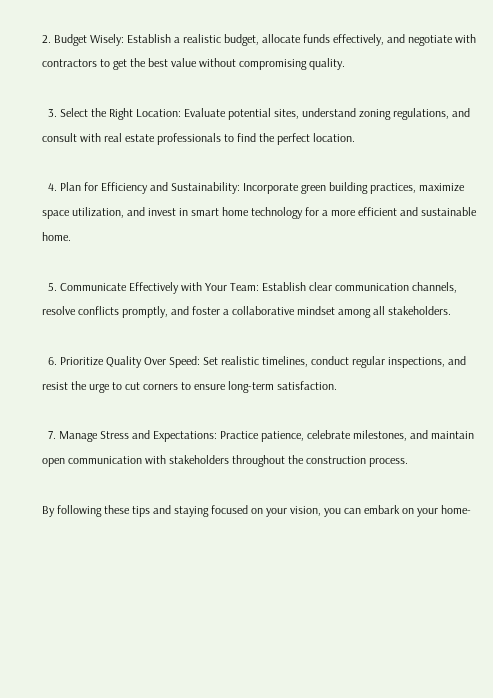2. Budget Wisely: Establish a realistic budget, allocate funds effectively, and negotiate with contractors to get the best value without compromising quality.

  3. Select the Right Location: Evaluate potential sites, understand zoning regulations, and consult with real estate professionals to find the perfect location.

  4. Plan for Efficiency and Sustainability: Incorporate green building practices, maximize space utilization, and invest in smart home technology for a more efficient and sustainable home.

  5. Communicate Effectively with Your Team: Establish clear communication channels, resolve conflicts promptly, and foster a collaborative mindset among all stakeholders.

  6. Prioritize Quality Over Speed: Set realistic timelines, conduct regular inspections, and resist the urge to cut corners to ensure long-term satisfaction.

  7. Manage Stress and Expectations: Practice patience, celebrate milestones, and maintain open communication with stakeholders throughout the construction process.

By following these tips and staying focused on your vision, you can embark on your home-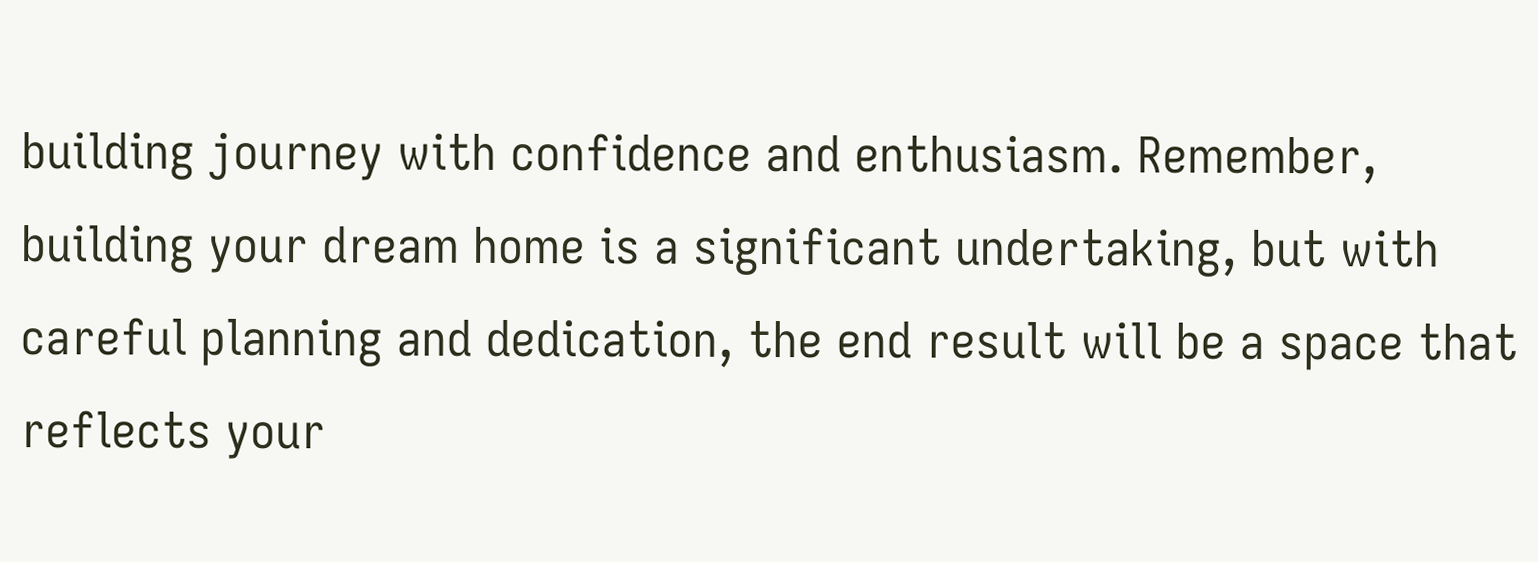building journey with confidence and enthusiasm. Remember, building your dream home is a significant undertaking, but with careful planning and dedication, the end result will be a space that reflects your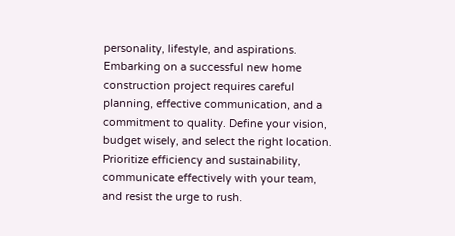personality, lifestyle, and aspirations. Embarking on a successful new home construction project requires careful planning, effective communication, and a commitment to quality. Define your vision, budget wisely, and select the right location. Prioritize efficiency and sustainability, communicate effectively with your team, and resist the urge to rush.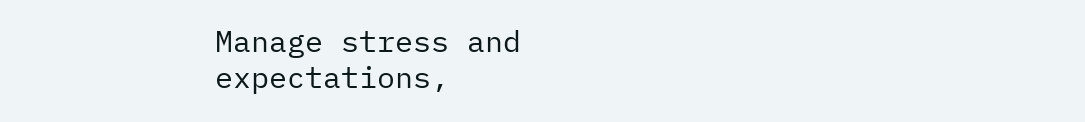Manage stress and expectations,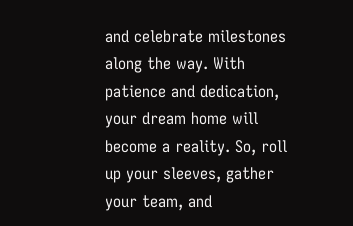and celebrate milestones along the way. With patience and dedication, your dream home will become a reality. So, roll up your sleeves, gather your team, and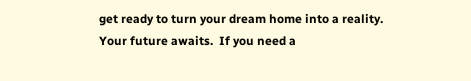get ready to turn your dream home into a reality. Your future awaits.  If you need a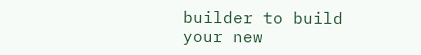builder to build your new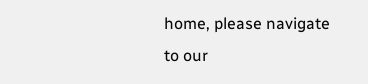home, please navigate to our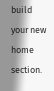build your new home section.